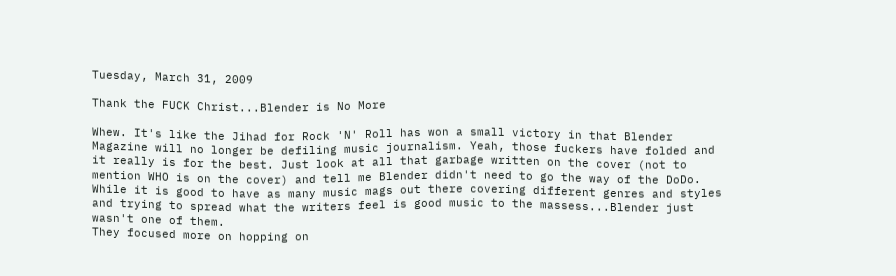Tuesday, March 31, 2009

Thank the FUCK Christ...Blender is No More

Whew. It's like the Jihad for Rock 'N' Roll has won a small victory in that Blender Magazine will no longer be defiling music journalism. Yeah, those fuckers have folded and it really is for the best. Just look at all that garbage written on the cover (not to mention WHO is on the cover) and tell me Blender didn't need to go the way of the DoDo.
While it is good to have as many music mags out there covering different genres and styles and trying to spread what the writers feel is good music to the massess...Blender just wasn't one of them.
They focused more on hopping on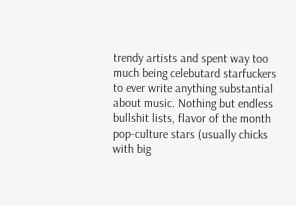trendy artists and spent way too much being celebutard starfuckers to ever write anything substantial about music. Nothing but endless bullshit lists, flavor of the month pop-culture stars (usually chicks with big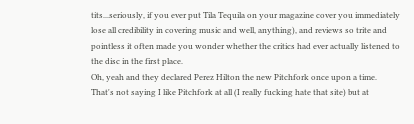tits...seriously, if you ever put Tila Tequila on your magazine cover you immediately lose all credibility in covering music and well, anything), and reviews so trite and pointless it often made you wonder whether the critics had ever actually listened to the disc in the first place.
Oh, yeah and they declared Perez Hilton the new Pitchfork once upon a time. That's not saying I like Pitchfork at all (I really fucking hate that site) but at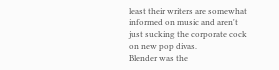least their writers are somewhat informed on music and aren't just sucking the corporate cock on new pop divas.
Blender was the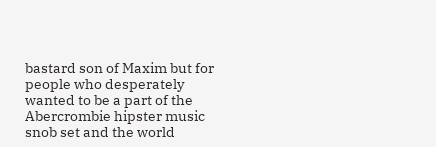bastard son of Maxim but for people who desperately wanted to be a part of the Abercrombie hipster music snob set and the world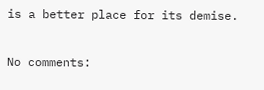is a better place for its demise.

No comments: